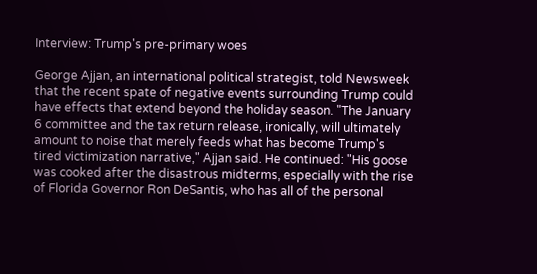Interview: Trump's pre-primary woes

George Ajjan, an international political strategist, told Newsweek that the recent spate of negative events surrounding Trump could have effects that extend beyond the holiday season. "The January 6 committee and the tax return release, ironically, will ultimately amount to noise that merely feeds what has become Trump's tired victimization narrative," Ajjan said. He continued: "His goose was cooked after the disastrous midterms, especially with the rise of Florida Governor Ron DeSantis, who has all of the personal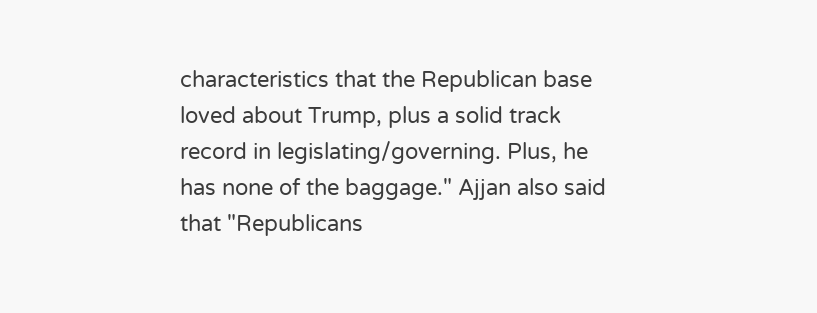characteristics that the Republican base loved about Trump, plus a solid track record in legislating/governing. Plus, he has none of the baggage." Ajjan also said that "Republicans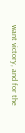want victory, and for the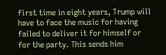first time in eight years, Trump will have to face the music for having failed to deliver it for himself or for the party. This sends him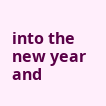into the new year and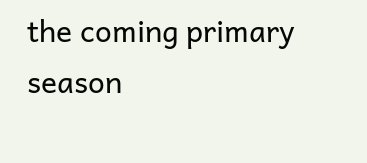the coming primary season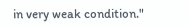in very weak condition."